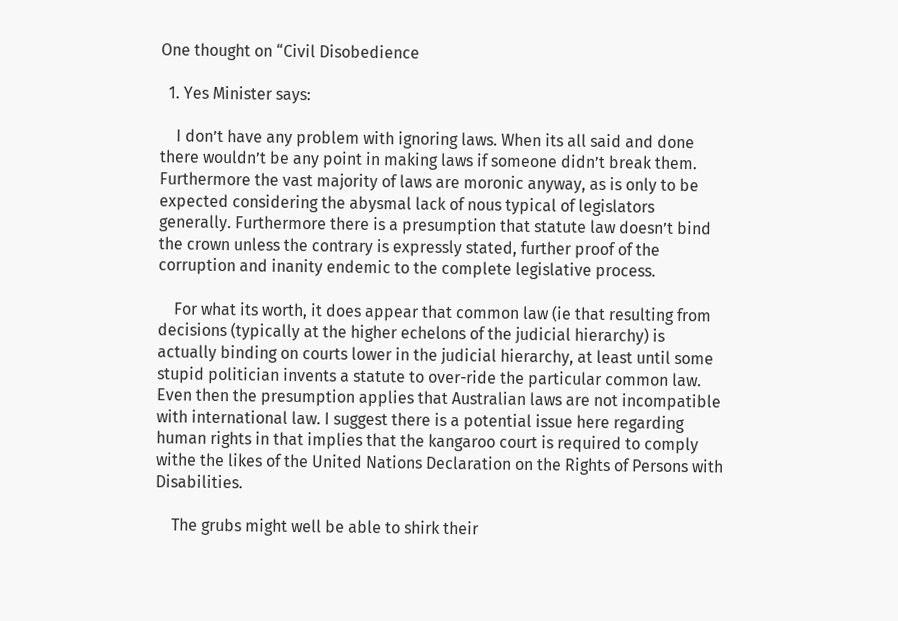One thought on “Civil Disobedience

  1. Yes Minister says:

    I don’t have any problem with ignoring laws. When its all said and done there wouldn’t be any point in making laws if someone didn’t break them. Furthermore the vast majority of laws are moronic anyway, as is only to be expected considering the abysmal lack of nous typical of legislators generally. Furthermore there is a presumption that statute law doesn’t bind the crown unless the contrary is expressly stated, further proof of the corruption and inanity endemic to the complete legislative process.

    For what its worth, it does appear that common law (ie that resulting from decisions (typically at the higher echelons of the judicial hierarchy) is actually binding on courts lower in the judicial hierarchy, at least until some stupid politician invents a statute to over-ride the particular common law. Even then the presumption applies that Australian laws are not incompatible with international law. I suggest there is a potential issue here regarding human rights in that implies that the kangaroo court is required to comply withe the likes of the United Nations Declaration on the Rights of Persons with Disabilities.

    The grubs might well be able to shirk their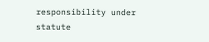responsibility under statute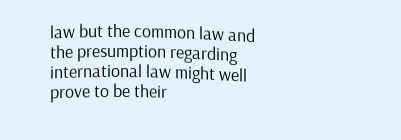law but the common law and the presumption regarding international law might well prove to be their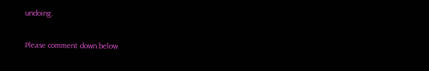undoing.

Please comment down below